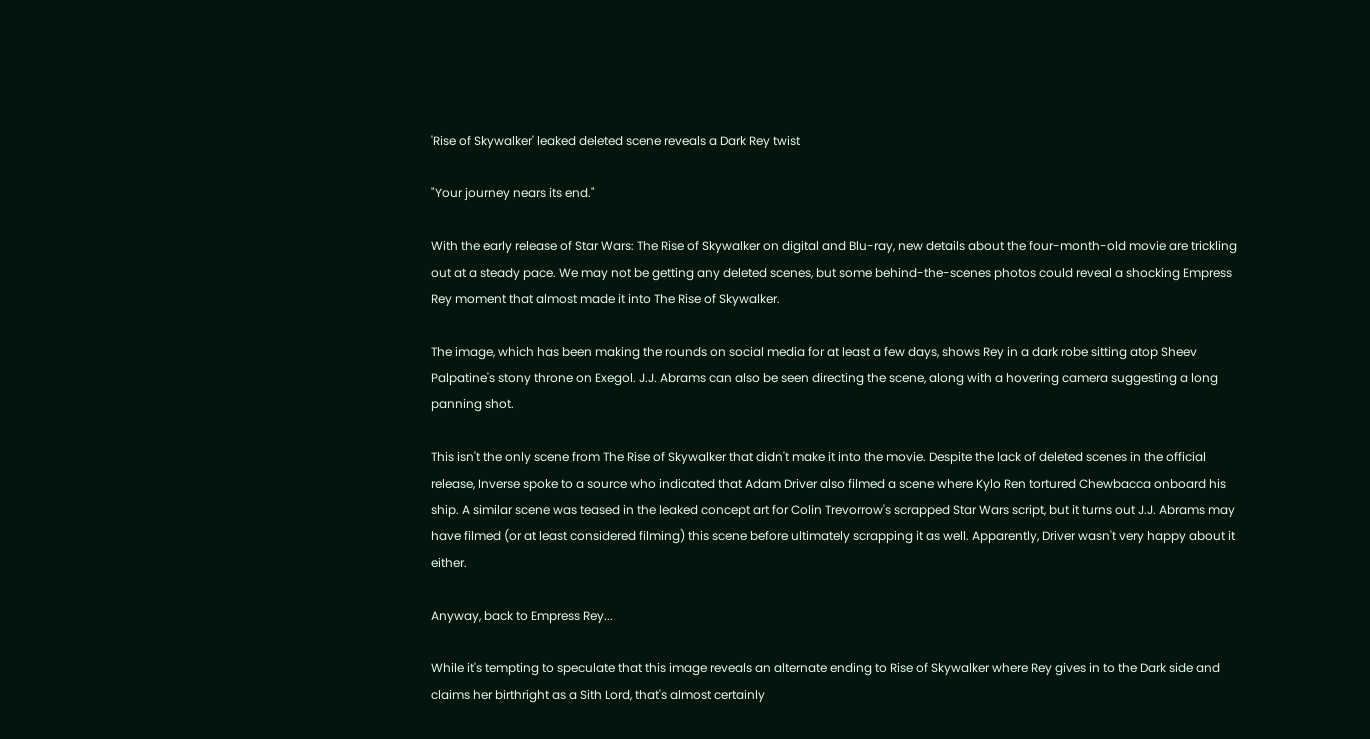'Rise of Skywalker' leaked deleted scene reveals a Dark Rey twist

"Your journey nears its end."

With the early release of Star Wars: The Rise of Skywalker on digital and Blu-ray, new details about the four-month-old movie are trickling out at a steady pace. We may not be getting any deleted scenes, but some behind-the-scenes photos could reveal a shocking Empress Rey moment that almost made it into The Rise of Skywalker.

The image, which has been making the rounds on social media for at least a few days, shows Rey in a dark robe sitting atop Sheev Palpatine's stony throne on Exegol. J.J. Abrams can also be seen directing the scene, along with a hovering camera suggesting a long panning shot.

This isn't the only scene from The Rise of Skywalker that didn't make it into the movie. Despite the lack of deleted scenes in the official release, Inverse spoke to a source who indicated that Adam Driver also filmed a scene where Kylo Ren tortured Chewbacca onboard his ship. A similar scene was teased in the leaked concept art for Colin Trevorrow's scrapped Star Wars script, but it turns out J.J. Abrams may have filmed (or at least considered filming) this scene before ultimately scrapping it as well. Apparently, Driver wasn't very happy about it either.

Anyway, back to Empress Rey...

While it's tempting to speculate that this image reveals an alternate ending to Rise of Skywalker where Rey gives in to the Dark side and claims her birthright as a Sith Lord, that's almost certainly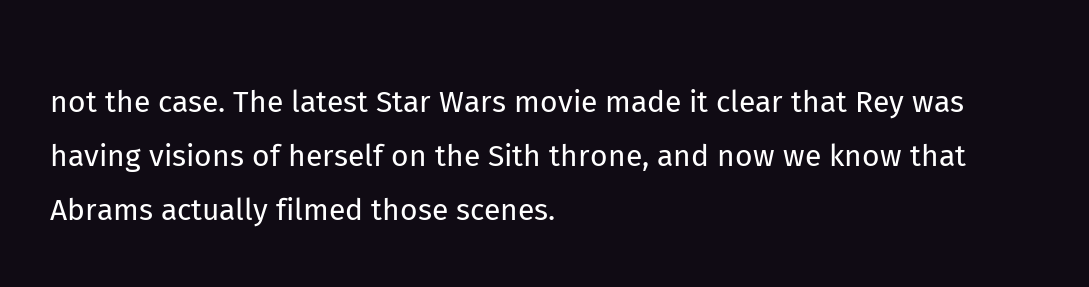not the case. The latest Star Wars movie made it clear that Rey was having visions of herself on the Sith throne, and now we know that Abrams actually filmed those scenes.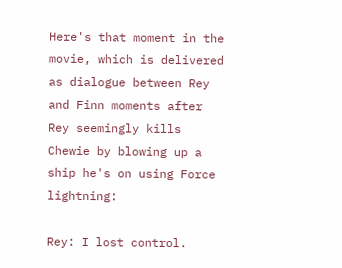Here's that moment in the movie, which is delivered as dialogue between Rey and Finn moments after Rey seemingly kills Chewie by blowing up a ship he's on using Force lightning:

Rey: I lost control.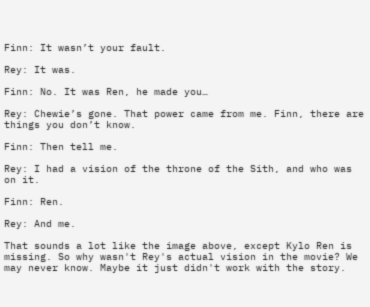Finn: It wasn’t your fault.

Rey: It was.

Finn: No. It was Ren, he made you…

Rey: Chewie’s gone. That power came from me. Finn, there are things you don’t know.

Finn: Then tell me.

Rey: I had a vision of the throne of the Sith, and who was on it.

Finn: Ren.

Rey: And me.

That sounds a lot like the image above, except Kylo Ren is missing. So why wasn't Rey's actual vision in the movie? We may never know. Maybe it just didn't work with the story.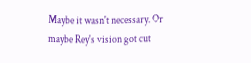Maybe it wasn't necessary. Or maybe Rey's vision got cut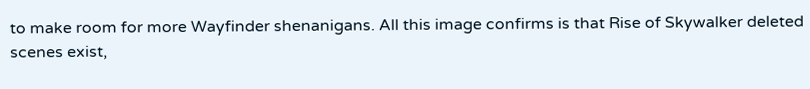to make room for more Wayfinder shenanigans. All this image confirms is that Rise of Skywalker deleted scenes exist,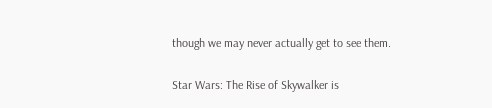though we may never actually get to see them.

Star Wars: The Rise of Skywalker is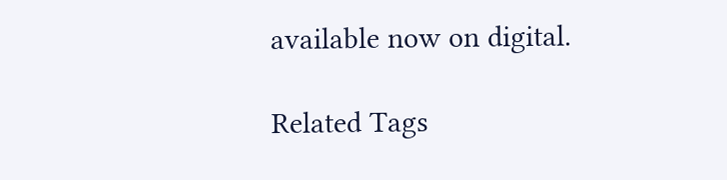available now on digital.

Related Tags